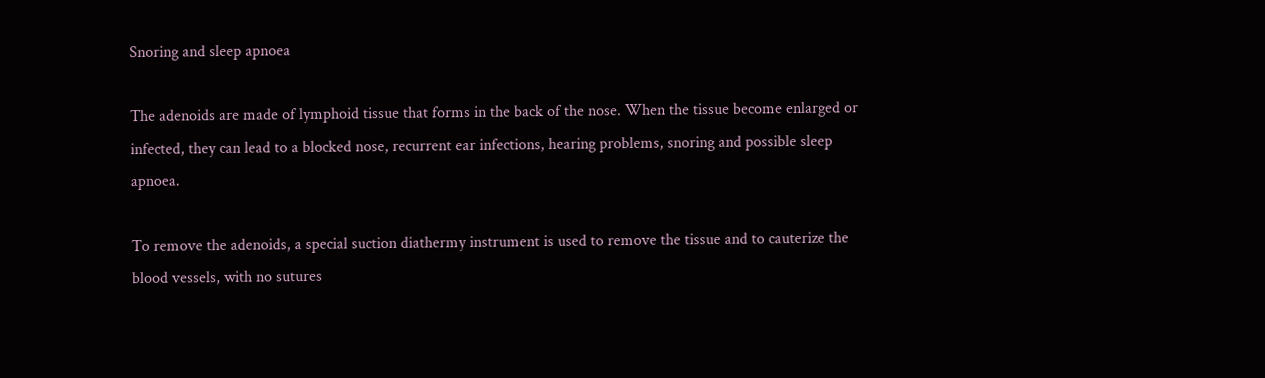Snoring and sleep apnoea

The adenoids are made of lymphoid tissue that forms in the back of the nose. When the tissue become enlarged or infected, they can lead to a blocked nose, recurrent ear infections, hearing problems, snoring and possible sleep apnoea.

To remove the adenoids, a special suction diathermy instrument is used to remove the tissue and to cauterize the blood vessels, with no sutures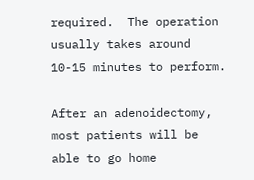required.  The operation usually takes around 10-15 minutes to perform.

After an adenoidectomy, most patients will be able to go home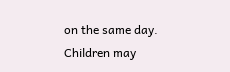on the same day. Children may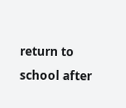return to school after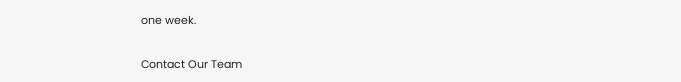one week.

Contact Our Team